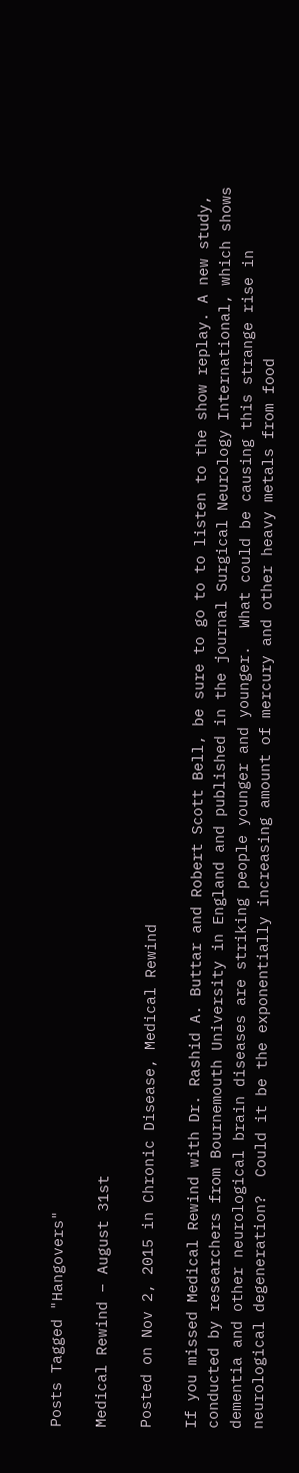Posts Tagged "Hangovers"

Medical Rewind – August 31st

Posted on Nov 2, 2015 in Chronic Disease, Medical Rewind

If you missed Medical Rewind with Dr. Rashid A. Buttar and Robert Scott Bell, be sure to go to to listen to the show replay. A new study, conducted by researchers from Bournemouth University in England and published in the journal Surgical Neurology International, which shows dementia and other neurological brain diseases are striking people younger and younger.  What could be causing this strange rise in neurological degeneration?  Could it be the exponentially increasing amount of mercury and other heavy metals from food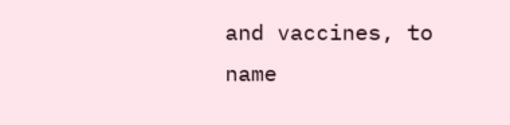and vaccines, to name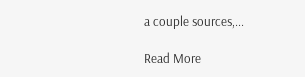a couple sources,...

Read More